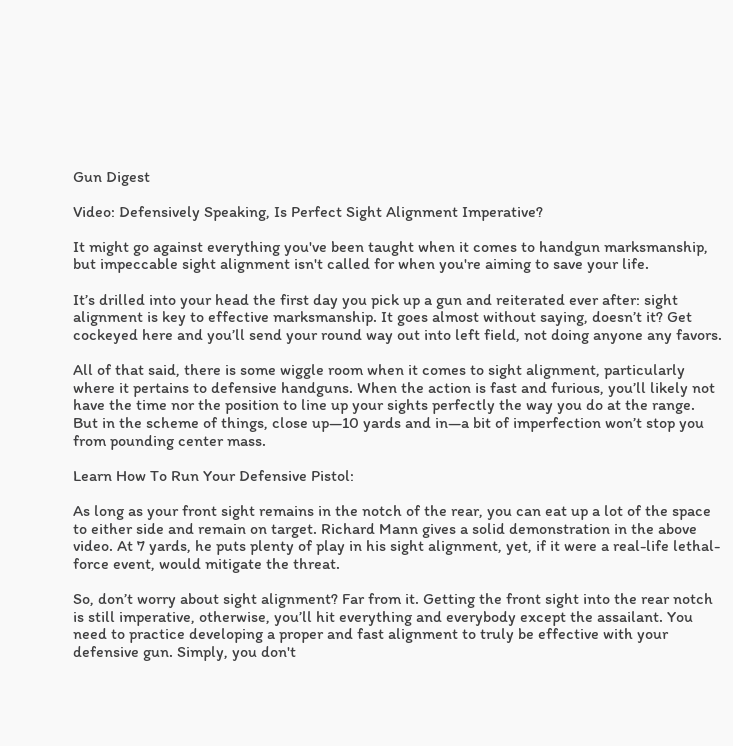Gun Digest

Video: Defensively Speaking, Is Perfect Sight Alignment Imperative?

It might go against everything you've been taught when it comes to handgun marksmanship, but impeccable sight alignment isn't called for when you're aiming to save your life.

It’s drilled into your head the first day you pick up a gun and reiterated ever after: sight alignment is key to effective marksmanship. It goes almost without saying, doesn’t it? Get cockeyed here and you’ll send your round way out into left field, not doing anyone any favors.

All of that said, there is some wiggle room when it comes to sight alignment, particularly where it pertains to defensive handguns. When the action is fast and furious, you’ll likely not have the time nor the position to line up your sights perfectly the way you do at the range. But in the scheme of things, close up—10 yards and in—a bit of imperfection won’t stop you from pounding center mass.

Learn How To Run Your Defensive Pistol:

As long as your front sight remains in the notch of the rear, you can eat up a lot of the space to either side and remain on target. Richard Mann gives a solid demonstration in the above video. At 7 yards, he puts plenty of play in his sight alignment, yet, if it were a real-life lethal-force event, would mitigate the threat.

So, don’t worry about sight alignment? Far from it. Getting the front sight into the rear notch is still imperative, otherwise, you’ll hit everything and everybody except the assailant. You need to practice developing a proper and fast alignment to truly be effective with your defensive gun. Simply, you don't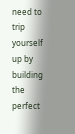need to trip yourself up by building the perfect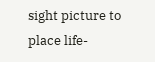sight picture to place life-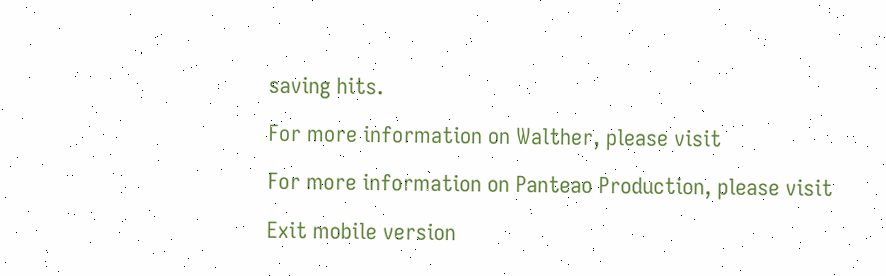saving hits.

For more information on Walther, please visit

For more information on Panteao Production, please visit

Exit mobile version